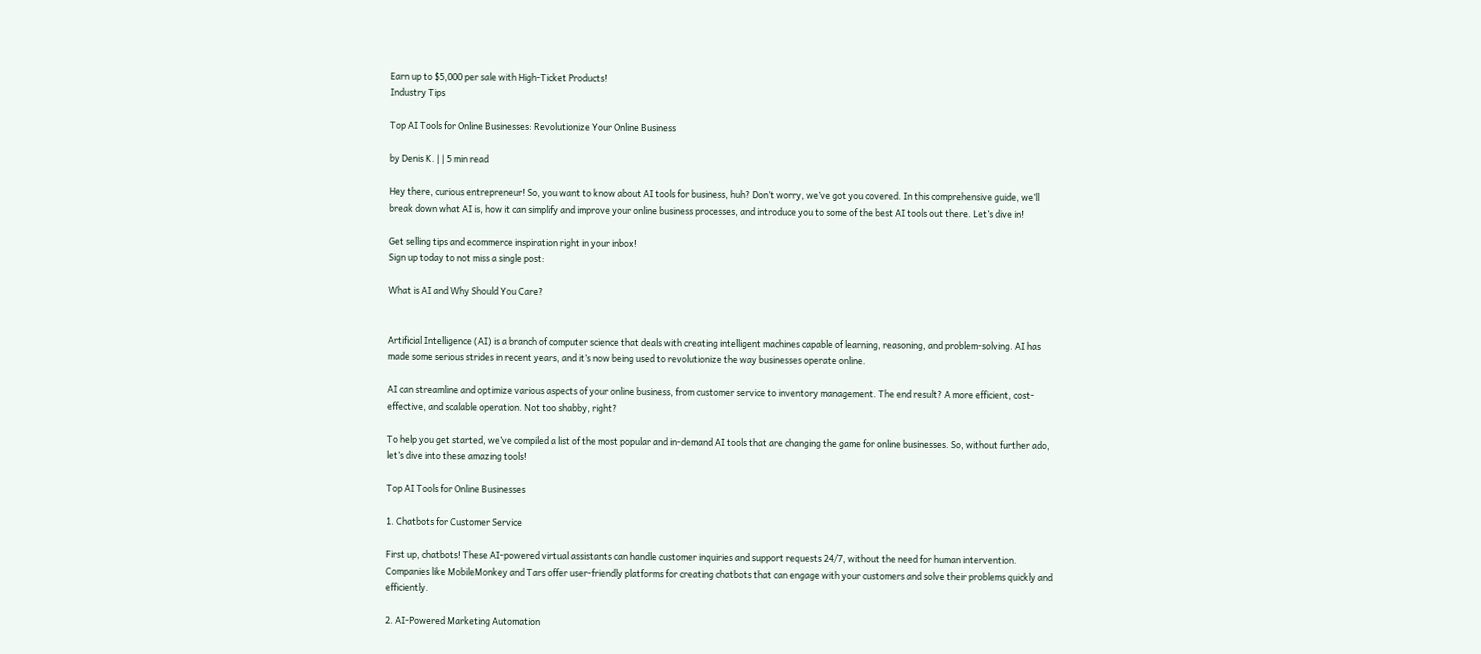Earn up to $5,000 per sale with High-Ticket Products!
Industry Tips

Top AI Tools for Online Businesses: Revolutionize Your Online Business

by Denis K. | | 5 min read

Hey there, curious entrepreneur! So, you want to know about AI tools for business, huh? Don’t worry, we’ve got you covered. In this comprehensive guide, we’ll break down what AI is, how it can simplify and improve your online business processes, and introduce you to some of the best AI tools out there. Let’s dive in!

Get selling tips and ecommerce inspiration right in your inbox!
Sign up today to not miss a single post:

What is AI and Why Should You Care?


Artificial Intelligence (AI) is a branch of computer science that deals with creating intelligent machines capable of learning, reasoning, and problem-solving. AI has made some serious strides in recent years, and it’s now being used to revolutionize the way businesses operate online.

AI can streamline and optimize various aspects of your online business, from customer service to inventory management. The end result? A more efficient, cost-effective, and scalable operation. Not too shabby, right?

To help you get started, we’ve compiled a list of the most popular and in-demand AI tools that are changing the game for online businesses. So, without further ado, let’s dive into these amazing tools!

Top AI Tools for Online Businesses

1. Chatbots for Customer Service

First up, chatbots! These AI-powered virtual assistants can handle customer inquiries and support requests 24/7, without the need for human intervention. Companies like MobileMonkey and Tars offer user-friendly platforms for creating chatbots that can engage with your customers and solve their problems quickly and efficiently.

2. AI-Powered Marketing Automation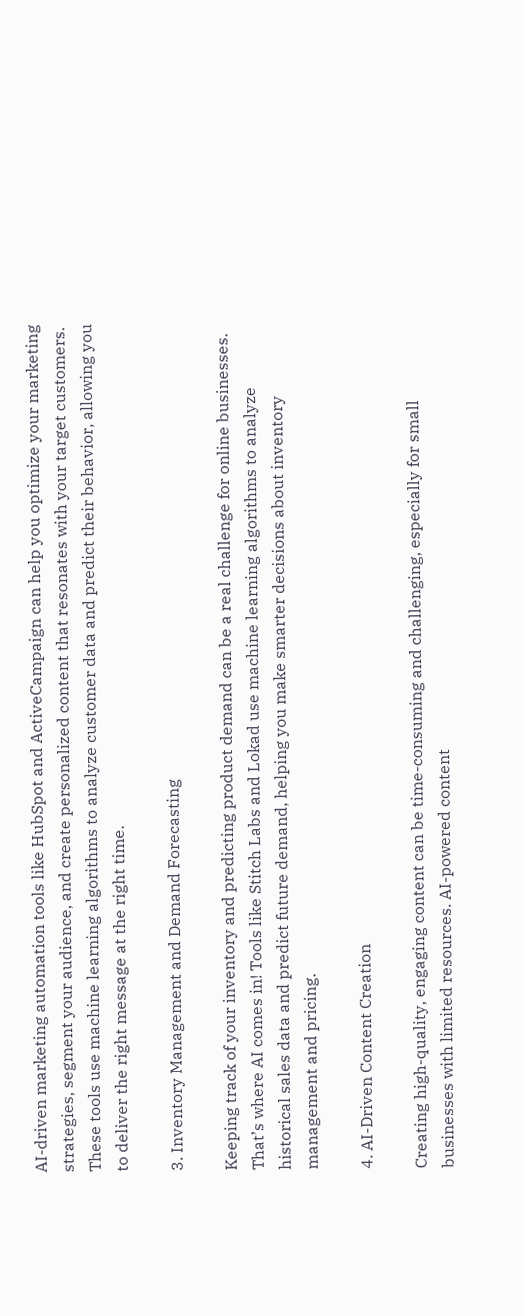AI-driven marketing automation tools like HubSpot and ActiveCampaign can help you optimize your marketing strategies, segment your audience, and create personalized content that resonates with your target customers. These tools use machine learning algorithms to analyze customer data and predict their behavior, allowing you to deliver the right message at the right time.

3. Inventory Management and Demand Forecasting

Keeping track of your inventory and predicting product demand can be a real challenge for online businesses. That’s where AI comes in! Tools like Stitch Labs and Lokad use machine learning algorithms to analyze historical sales data and predict future demand, helping you make smarter decisions about inventory management and pricing.

4. AI-Driven Content Creation

Creating high-quality, engaging content can be time-consuming and challenging, especially for small businesses with limited resources. AI-powered content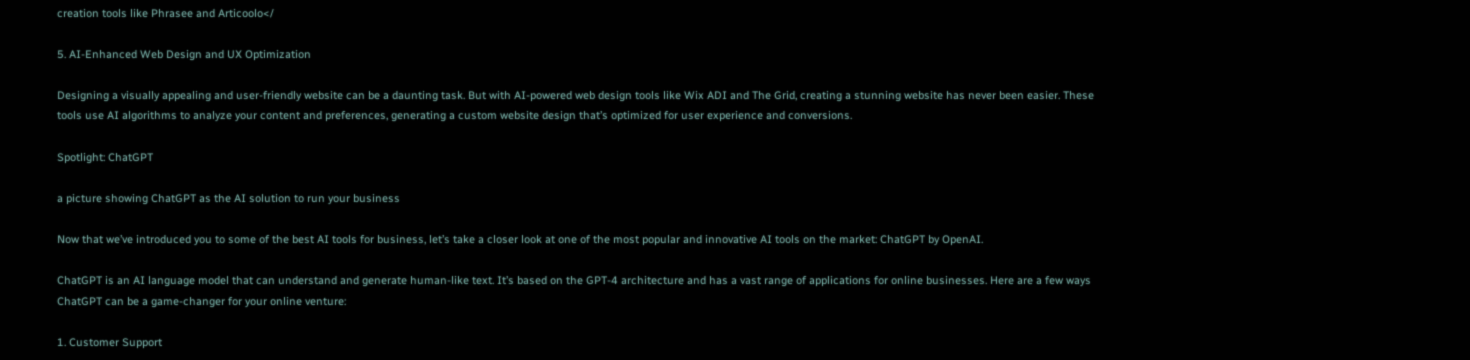creation tools like Phrasee and Articoolo</

5. AI-Enhanced Web Design and UX Optimization

Designing a visually appealing and user-friendly website can be a daunting task. But with AI-powered web design tools like Wix ADI and The Grid, creating a stunning website has never been easier. These tools use AI algorithms to analyze your content and preferences, generating a custom website design that’s optimized for user experience and conversions.

Spotlight: ChatGPT

a picture showing ChatGPT as the AI solution to run your business

Now that we’ve introduced you to some of the best AI tools for business, let’s take a closer look at one of the most popular and innovative AI tools on the market: ChatGPT by OpenAI.

ChatGPT is an AI language model that can understand and generate human-like text. It’s based on the GPT-4 architecture and has a vast range of applications for online businesses. Here are a few ways ChatGPT can be a game-changer for your online venture:

1. Customer Support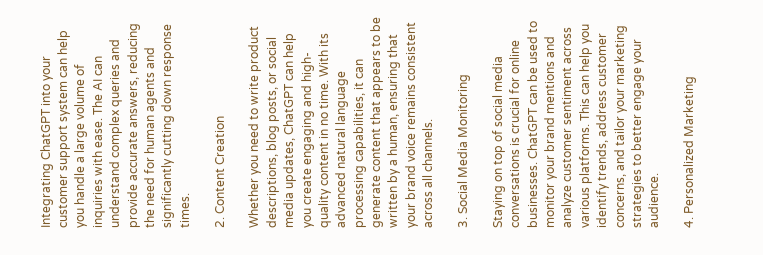Integrating ChatGPT into your customer support system can help you handle a large volume of inquiries with ease. The AI can understand complex queries and provide accurate answers, reducing the need for human agents and significantly cutting down response times.

2. Content Creation

Whether you need to write product descriptions, blog posts, or social media updates, ChatGPT can help you create engaging and high-quality content in no time. With its advanced natural language processing capabilities, it can generate content that appears to be written by a human, ensuring that your brand voice remains consistent across all channels.

3. Social Media Monitoring

Staying on top of social media conversations is crucial for online businesses. ChatGPT can be used to monitor your brand mentions and analyze customer sentiment across various platforms. This can help you identify trends, address customer concerns, and tailor your marketing strategies to better engage your audience.

4. Personalized Marketing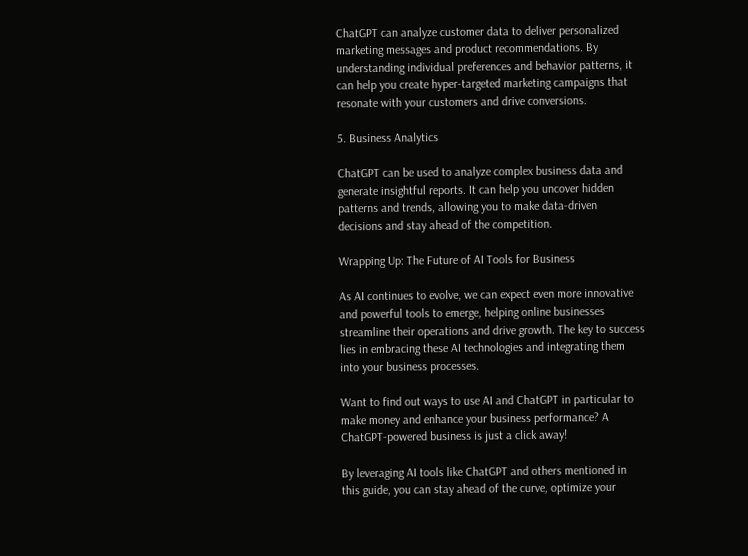ChatGPT can analyze customer data to deliver personalized marketing messages and product recommendations. By understanding individual preferences and behavior patterns, it can help you create hyper-targeted marketing campaigns that resonate with your customers and drive conversions.

5. Business Analytics

ChatGPT can be used to analyze complex business data and generate insightful reports. It can help you uncover hidden patterns and trends, allowing you to make data-driven decisions and stay ahead of the competition.

Wrapping Up: The Future of AI Tools for Business

As AI continues to evolve, we can expect even more innovative and powerful tools to emerge, helping online businesses streamline their operations and drive growth. The key to success lies in embracing these AI technologies and integrating them into your business processes.

Want to find out ways to use AI and ChatGPT in particular to make money and enhance your business performance? A ChatGPT-powered business is just a click away!

By leveraging AI tools like ChatGPT and others mentioned in this guide, you can stay ahead of the curve, optimize your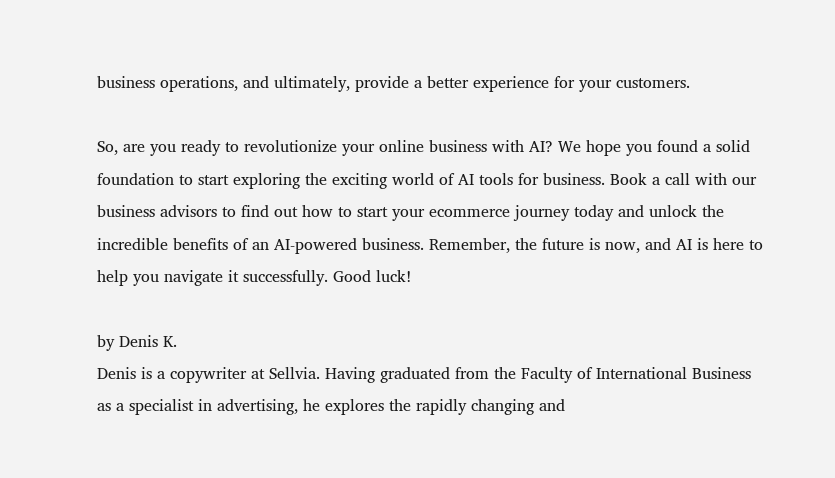business operations, and ultimately, provide a better experience for your customers.

So, are you ready to revolutionize your online business with AI? We hope you found a solid foundation to start exploring the exciting world of AI tools for business. Book a call with our business advisors to find out how to start your ecommerce journey today and unlock the incredible benefits of an AI-powered business. Remember, the future is now, and AI is here to help you navigate it successfully. Good luck!

by Denis K.
Denis is a copywriter at Sellvia. Having graduated from the Faculty of International Business as a specialist in advertising, he explores the rapidly changing and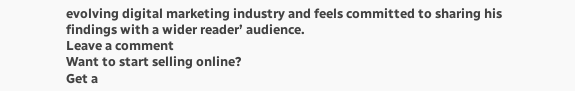evolving digital marketing industry and feels committed to sharing his findings with a wider reader’ audience.
Leave a comment
Want to start selling online?
Get a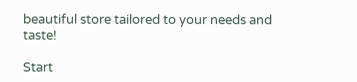beautiful store tailored to your needs and taste!

Start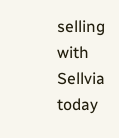selling with Sellvia today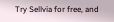Try Sellvia for free, and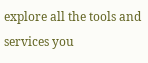explore all the tools and services you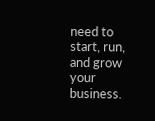need to start, run, and grow your business.